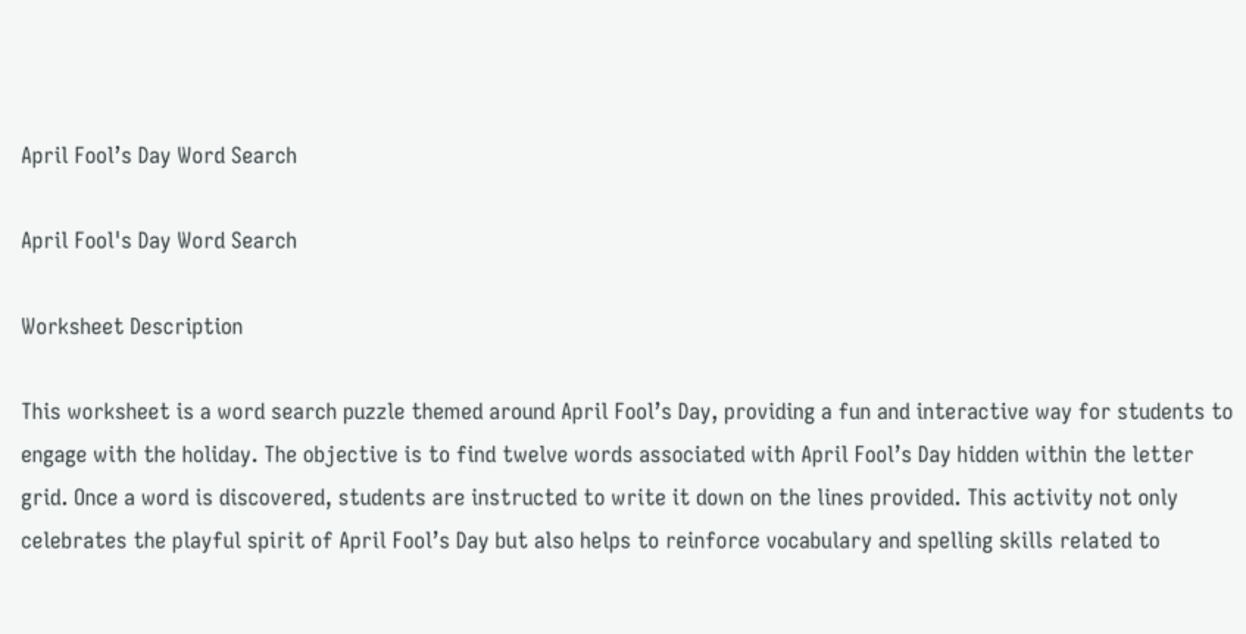April Fool’s Day Word Search

April Fool's Day Word Search

Worksheet Description

This worksheet is a word search puzzle themed around April Fool’s Day, providing a fun and interactive way for students to engage with the holiday. The objective is to find twelve words associated with April Fool’s Day hidden within the letter grid. Once a word is discovered, students are instructed to write it down on the lines provided. This activity not only celebrates the playful spirit of April Fool’s Day but also helps to reinforce vocabulary and spelling skills related to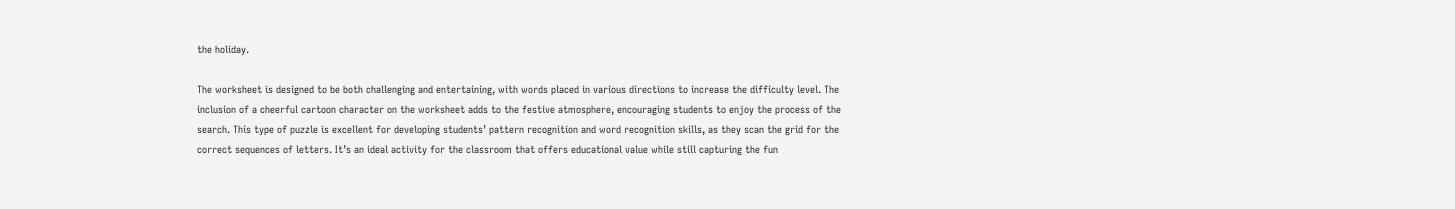the holiday.

The worksheet is designed to be both challenging and entertaining, with words placed in various directions to increase the difficulty level. The inclusion of a cheerful cartoon character on the worksheet adds to the festive atmosphere, encouraging students to enjoy the process of the search. This type of puzzle is excellent for developing students’ pattern recognition and word recognition skills, as they scan the grid for the correct sequences of letters. It’s an ideal activity for the classroom that offers educational value while still capturing the fun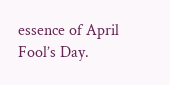essence of April Fool’s Day.